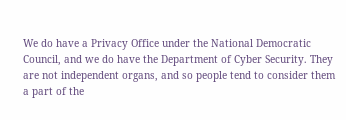We do have a Privacy Office under the National Democratic Council, and we do have the Department of Cyber Security. They are not independent organs, and so people tend to consider them a part of the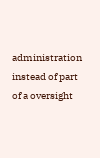administration instead of part of a oversight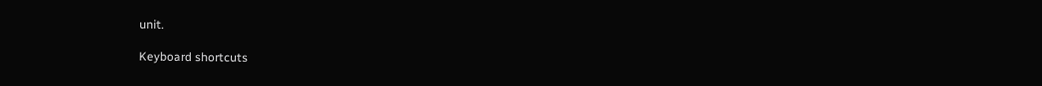unit.

Keyboard shortcuts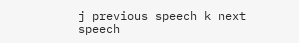j previous speech k next speech